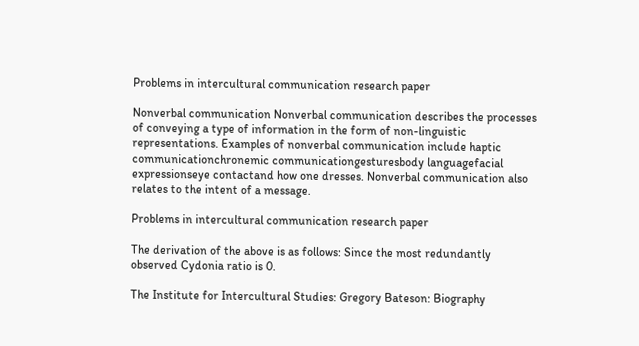Problems in intercultural communication research paper

Nonverbal communication Nonverbal communication describes the processes of conveying a type of information in the form of non-linguistic representations. Examples of nonverbal communication include haptic communicationchronemic communicationgesturesbody languagefacial expressionseye contactand how one dresses. Nonverbal communication also relates to the intent of a message.

Problems in intercultural communication research paper

The derivation of the above is as follows: Since the most redundantly observed Cydonia ratio is 0.

The Institute for Intercultural Studies: Gregory Bateson: Biography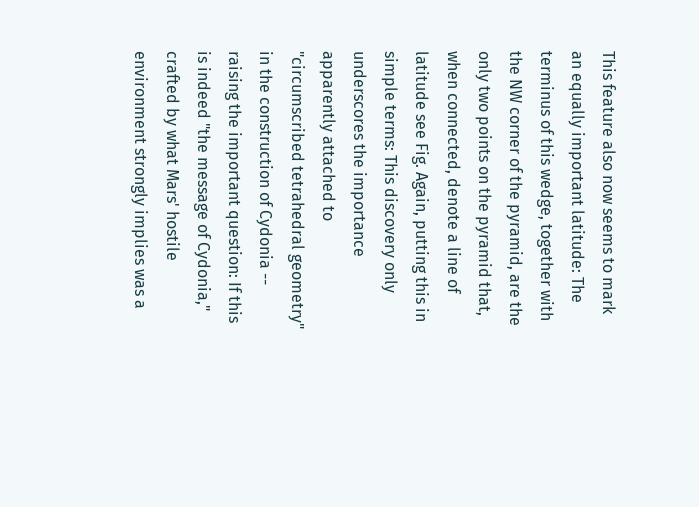This feature also now seems to mark an equally important latitude: The terminus of this wedge, together with the NW corner of the pyramid, are the only two points on the pyramid that, when connected, denote a line of latitude see Fig. Again, putting this in simple terms: This discovery only underscores the importance apparently attached to "circumscribed tetrahedral geometry" in the construction of Cydonia -- raising the important question: If this is indeed "the message of Cydonia," crafted by what Mars' hostile environment strongly implies was a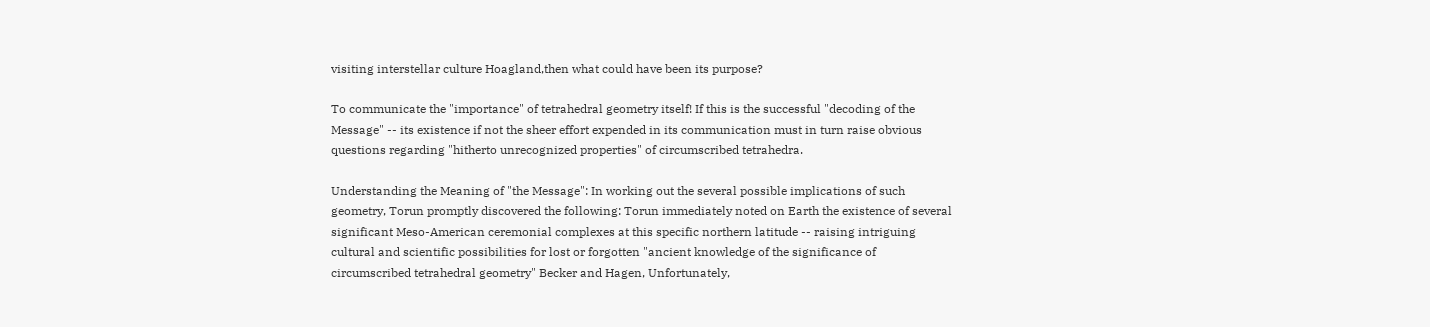visiting interstellar culture Hoagland,then what could have been its purpose?

To communicate the "importance" of tetrahedral geometry itself! If this is the successful "decoding of the Message" -- its existence if not the sheer effort expended in its communication must in turn raise obvious questions regarding "hitherto unrecognized properties" of circumscribed tetrahedra.

Understanding the Meaning of "the Message": In working out the several possible implications of such geometry, Torun promptly discovered the following: Torun immediately noted on Earth the existence of several significant Meso-American ceremonial complexes at this specific northern latitude -- raising intriguing cultural and scientific possibilities for lost or forgotten "ancient knowledge of the significance of circumscribed tetrahedral geometry" Becker and Hagen, Unfortunately,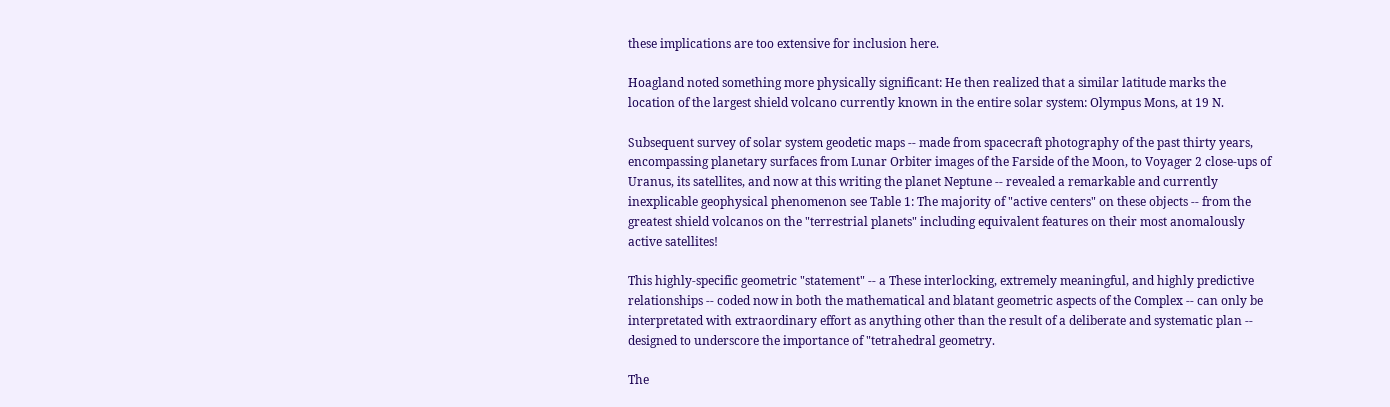these implications are too extensive for inclusion here.

Hoagland noted something more physically significant: He then realized that a similar latitude marks the location of the largest shield volcano currently known in the entire solar system: Olympus Mons, at 19 N.

Subsequent survey of solar system geodetic maps -- made from spacecraft photography of the past thirty years, encompassing planetary surfaces from Lunar Orbiter images of the Farside of the Moon, to Voyager 2 close-ups of Uranus, its satellites, and now at this writing the planet Neptune -- revealed a remarkable and currently inexplicable geophysical phenomenon see Table 1: The majority of "active centers" on these objects -- from the greatest shield volcanos on the "terrestrial planets" including equivalent features on their most anomalously active satellites!

This highly-specific geometric "statement" -- a These interlocking, extremely meaningful, and highly predictive relationships -- coded now in both the mathematical and blatant geometric aspects of the Complex -- can only be interpretated with extraordinary effort as anything other than the result of a deliberate and systematic plan -- designed to underscore the importance of "tetrahedral geometry.

The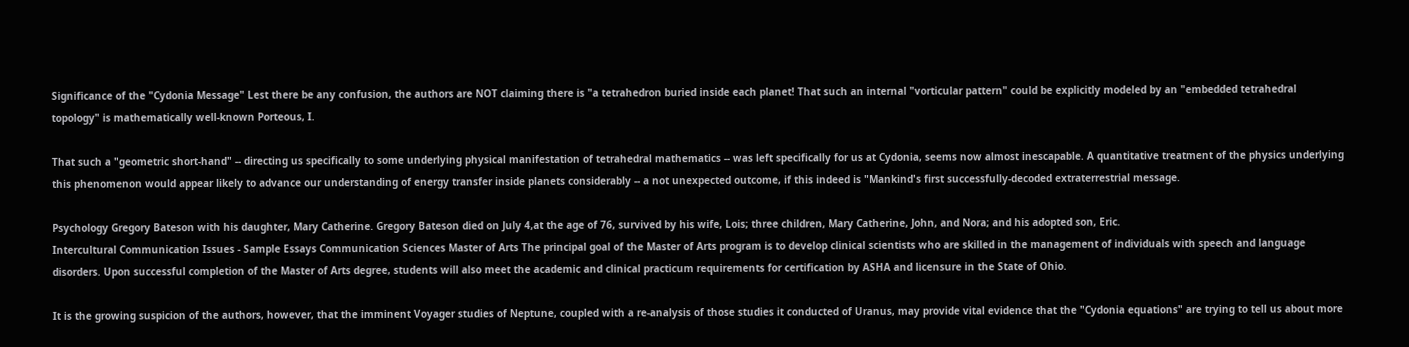Significance of the "Cydonia Message" Lest there be any confusion, the authors are NOT claiming there is "a tetrahedron buried inside each planet! That such an internal "vorticular pattern" could be explicitly modeled by an "embedded tetrahedral topology" is mathematically well-known Porteous, I.

That such a "geometric short-hand" -- directing us specifically to some underlying physical manifestation of tetrahedral mathematics -- was left specifically for us at Cydonia, seems now almost inescapable. A quantitative treatment of the physics underlying this phenomenon would appear likely to advance our understanding of energy transfer inside planets considerably -- a not unexpected outcome, if this indeed is "Mankind's first successfully-decoded extraterrestrial message.

Psychology Gregory Bateson with his daughter, Mary Catherine. Gregory Bateson died on July 4,at the age of 76, survived by his wife, Lois; three children, Mary Catherine, John, and Nora; and his adopted son, Eric.
Intercultural Communication Issues - Sample Essays Communication Sciences Master of Arts The principal goal of the Master of Arts program is to develop clinical scientists who are skilled in the management of individuals with speech and language disorders. Upon successful completion of the Master of Arts degree, students will also meet the academic and clinical practicum requirements for certification by ASHA and licensure in the State of Ohio.

It is the growing suspicion of the authors, however, that the imminent Voyager studies of Neptune, coupled with a re-analysis of those studies it conducted of Uranus, may provide vital evidence that the "Cydonia equations" are trying to tell us about more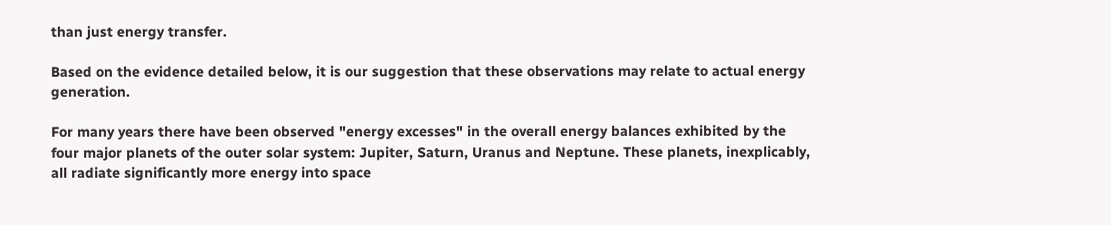than just energy transfer.

Based on the evidence detailed below, it is our suggestion that these observations may relate to actual energy generation.

For many years there have been observed "energy excesses" in the overall energy balances exhibited by the four major planets of the outer solar system: Jupiter, Saturn, Uranus and Neptune. These planets, inexplicably, all radiate significantly more energy into space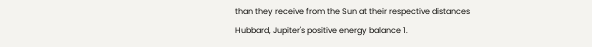than they receive from the Sun at their respective distances Hubbard, Jupiter's positive energy balance 1.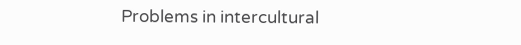Problems in intercultural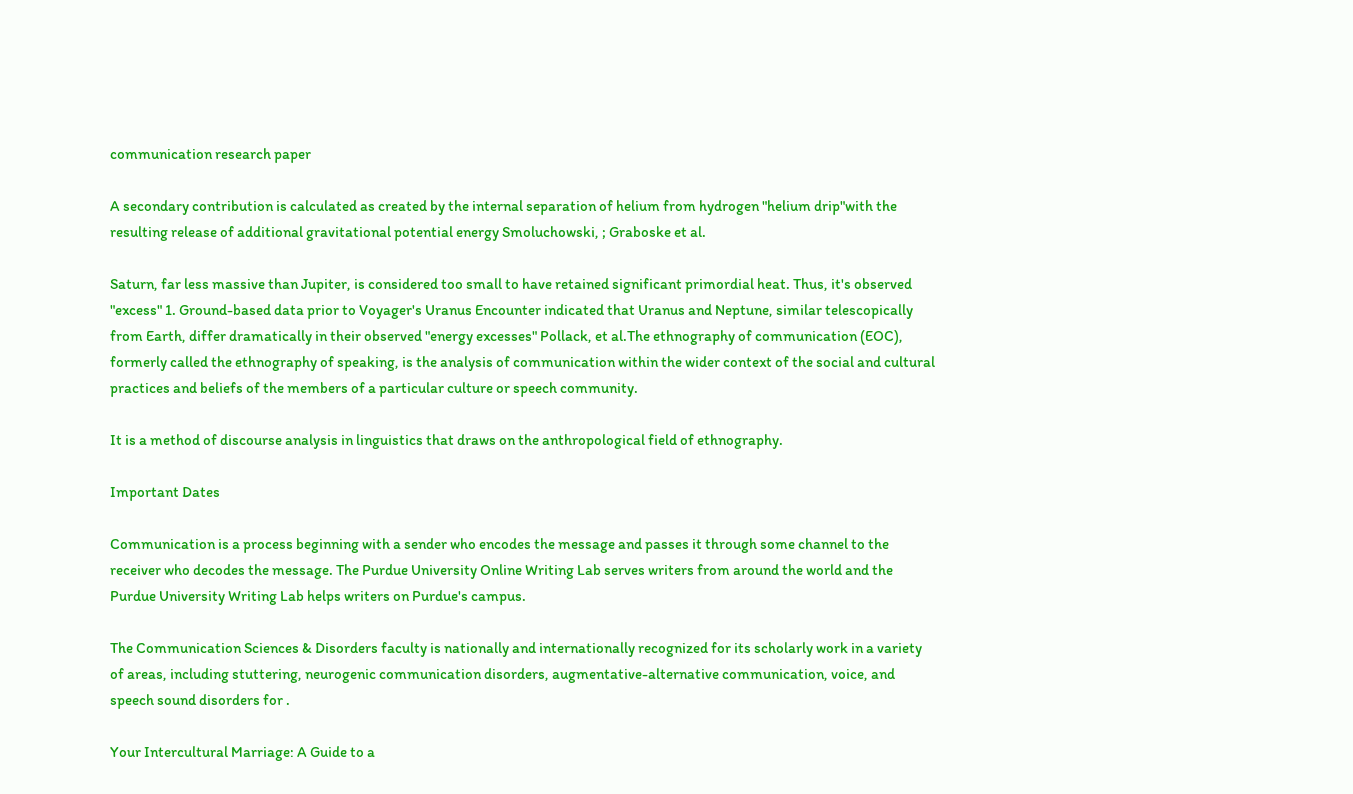communication research paper

A secondary contribution is calculated as created by the internal separation of helium from hydrogen "helium drip"with the resulting release of additional gravitational potential energy Smoluchowski, ; Graboske et al.

Saturn, far less massive than Jupiter, is considered too small to have retained significant primordial heat. Thus, it's observed "excess" 1. Ground-based data prior to Voyager's Uranus Encounter indicated that Uranus and Neptune, similar telescopically from Earth, differ dramatically in their observed "energy excesses" Pollack, et al.The ethnography of communication (EOC), formerly called the ethnography of speaking, is the analysis of communication within the wider context of the social and cultural practices and beliefs of the members of a particular culture or speech community.

It is a method of discourse analysis in linguistics that draws on the anthropological field of ethnography.

Important Dates

Communication is a process beginning with a sender who encodes the message and passes it through some channel to the receiver who decodes the message. The Purdue University Online Writing Lab serves writers from around the world and the Purdue University Writing Lab helps writers on Purdue's campus.

The Communication Sciences & Disorders faculty is nationally and internationally recognized for its scholarly work in a variety of areas, including stuttering, neurogenic communication disorders, augmentative-alternative communication, voice, and speech sound disorders for .

Your Intercultural Marriage: A Guide to a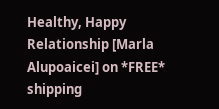Healthy, Happy Relationship [Marla Alupoaicei] on *FREE* shipping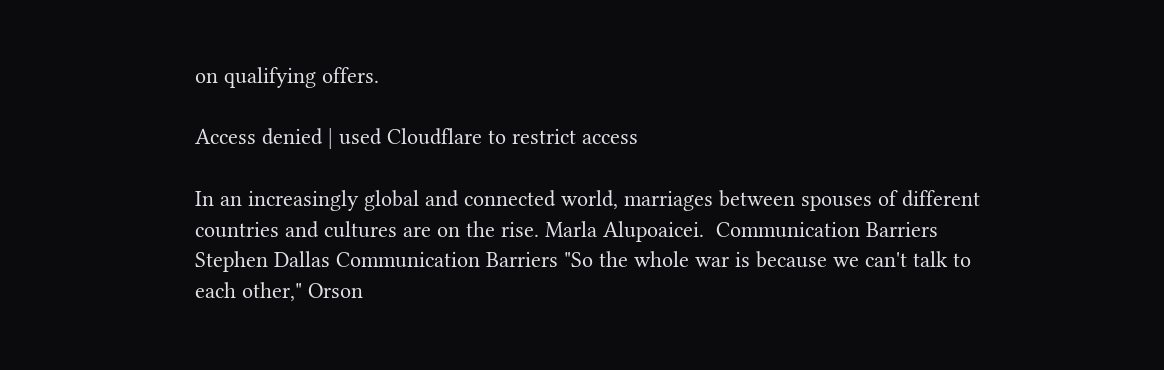on qualifying offers.

Access denied | used Cloudflare to restrict access

In an increasingly global and connected world, marriages between spouses of different countries and cultures are on the rise. Marla Alupoaicei.  Communication Barriers Stephen Dallas Communication Barriers "So the whole war is because we can't talk to each other," Orson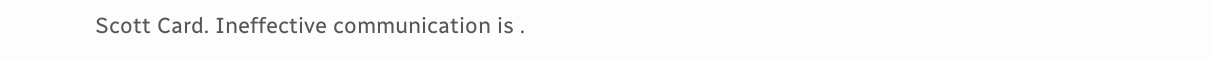Scott Card. Ineffective communication is .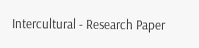Intercultural - Research Paper